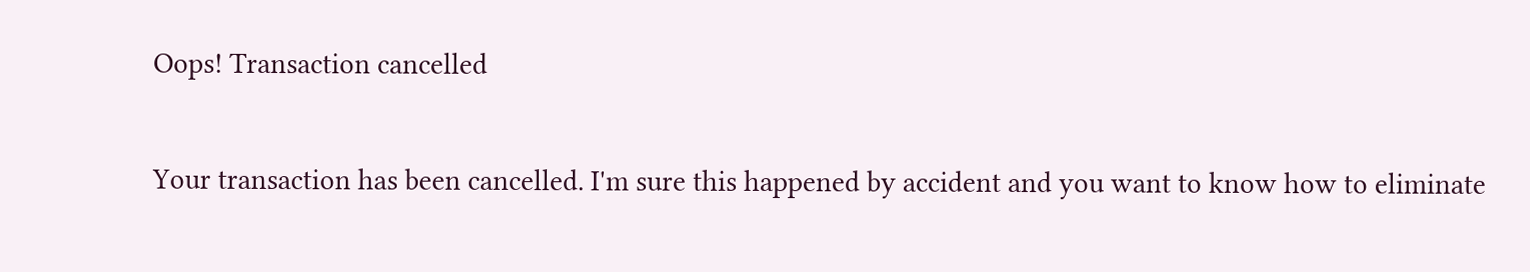Oops! Transaction cancelled

Your transaction has been cancelled. I'm sure this happened by accident and you want to know how to eliminate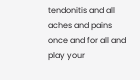tendonitis and all aches and pains once and for all and play your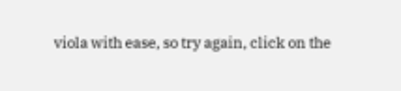viola with ease, so try again, click on the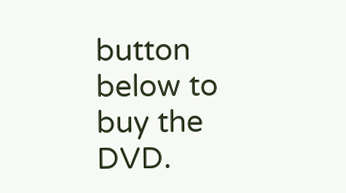button below to buy the DVD.